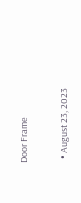Door Frame

  • August 23, 2023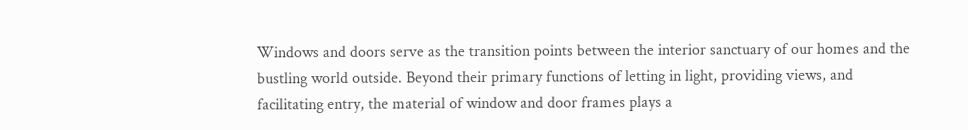Windows and doors serve as the transition points between the interior sanctuary of our homes and the bustling world outside. Beyond their primary functions of letting in light, providing views, and facilitating entry, the material of window and door frames plays a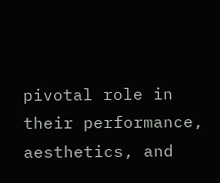pivotal role in their performance, aesthetics, and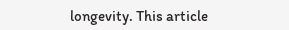longevity. This article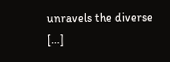unravels the diverse […]